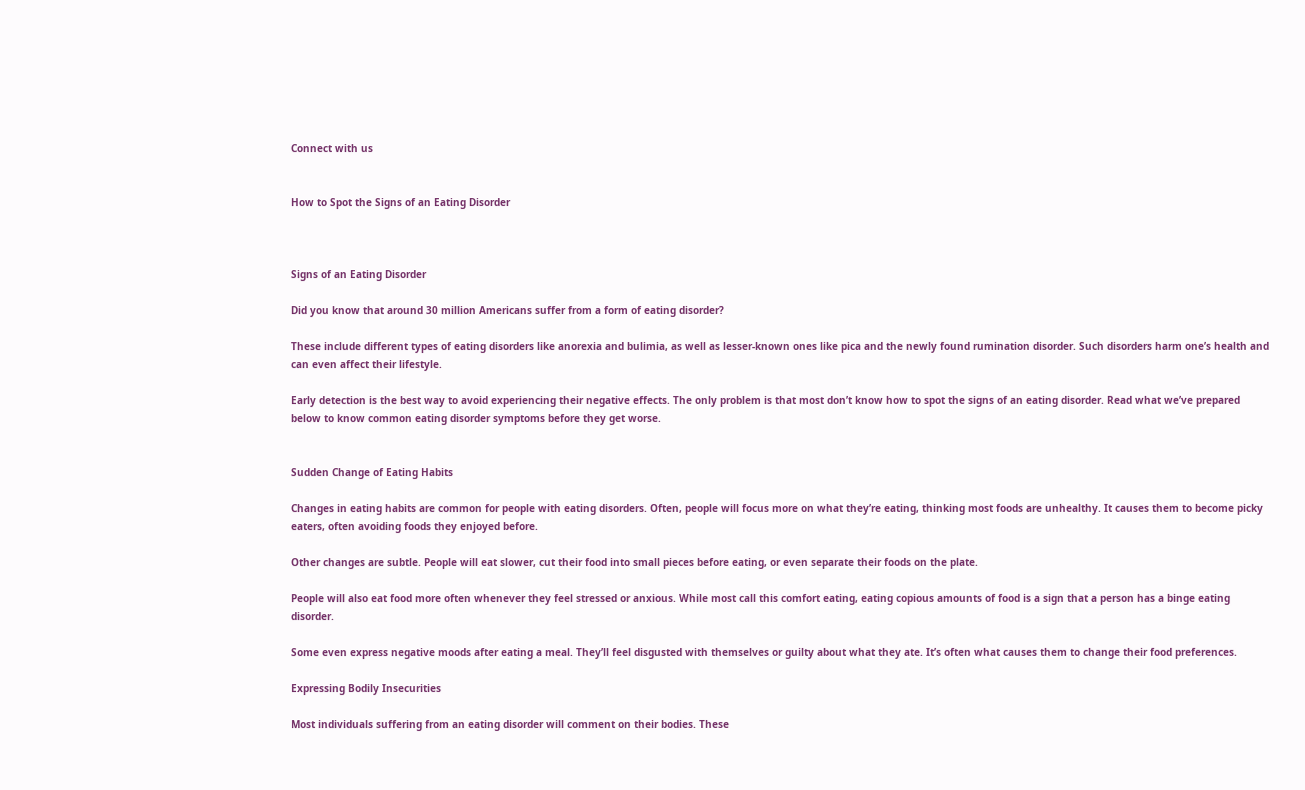Connect with us


How to Spot the Signs of an Eating Disorder



Signs of an Eating Disorder

Did you know that around 30 million Americans suffer from a form of eating disorder?

These include different types of eating disorders like anorexia and bulimia, as well as lesser-known ones like pica and the newly found rumination disorder. Such disorders harm one’s health and can even affect their lifestyle.

Early detection is the best way to avoid experiencing their negative effects. The only problem is that most don’t know how to spot the signs of an eating disorder. Read what we’ve prepared below to know common eating disorder symptoms before they get worse.


Sudden Change of Eating Habits

Changes in eating habits are common for people with eating disorders. Often, people will focus more on what they’re eating, thinking most foods are unhealthy. It causes them to become picky eaters, often avoiding foods they enjoyed before.

Other changes are subtle. People will eat slower, cut their food into small pieces before eating, or even separate their foods on the plate.

People will also eat food more often whenever they feel stressed or anxious. While most call this comfort eating, eating copious amounts of food is a sign that a person has a binge eating disorder.

Some even express negative moods after eating a meal. They’ll feel disgusted with themselves or guilty about what they ate. It’s often what causes them to change their food preferences.

Expressing Bodily Insecurities

Most individuals suffering from an eating disorder will comment on their bodies. These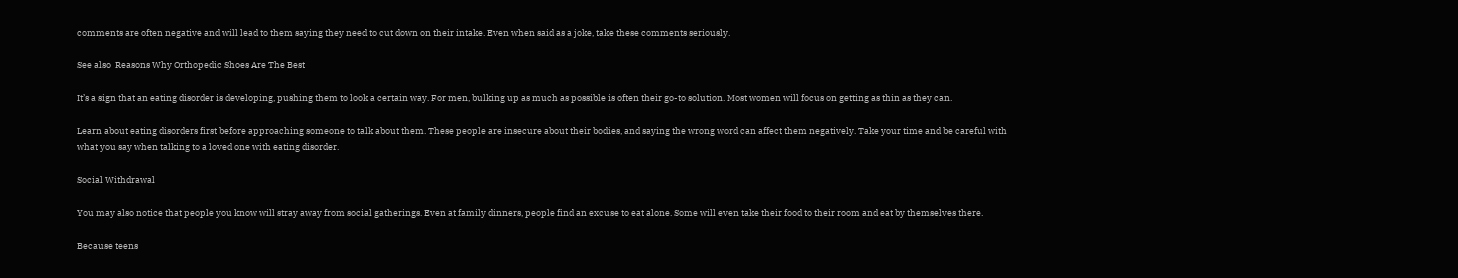comments are often negative and will lead to them saying they need to cut down on their intake. Even when said as a joke, take these comments seriously.

See also  Reasons Why Orthopedic Shoes Are The Best

It’s a sign that an eating disorder is developing, pushing them to look a certain way. For men, bulking up as much as possible is often their go-to solution. Most women will focus on getting as thin as they can.

Learn about eating disorders first before approaching someone to talk about them. These people are insecure about their bodies, and saying the wrong word can affect them negatively. Take your time and be careful with what you say when talking to a loved one with eating disorder.

Social Withdrawal

You may also notice that people you know will stray away from social gatherings. Even at family dinners, people find an excuse to eat alone. Some will even take their food to their room and eat by themselves there.

Because teens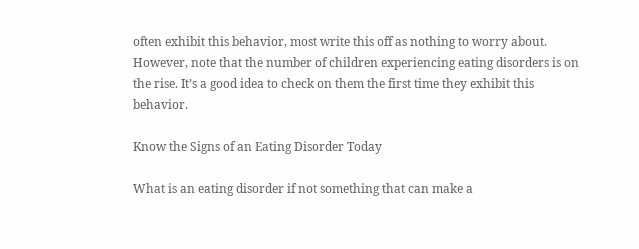often exhibit this behavior, most write this off as nothing to worry about. However, note that the number of children experiencing eating disorders is on the rise. It’s a good idea to check on them the first time they exhibit this behavior.

Know the Signs of an Eating Disorder Today

What is an eating disorder if not something that can make a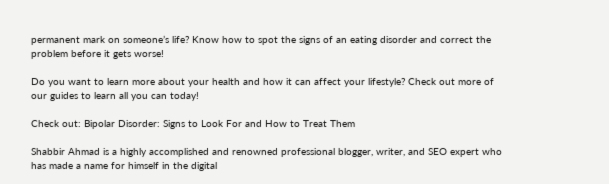permanent mark on someone’s life? Know how to spot the signs of an eating disorder and correct the problem before it gets worse!

Do you want to learn more about your health and how it can affect your lifestyle? Check out more of our guides to learn all you can today!

Check out: Bipolar Disorder: Signs to Look For and How to Treat Them

Shabbir Ahmad is a highly accomplished and renowned professional blogger, writer, and SEO expert who has made a name for himself in the digital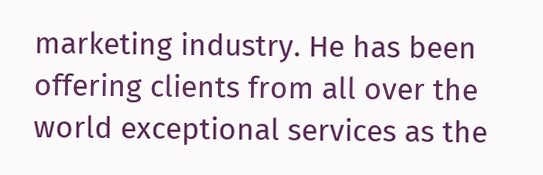marketing industry. He has been offering clients from all over the world exceptional services as the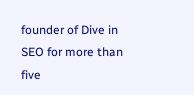founder of Dive in SEO for more than five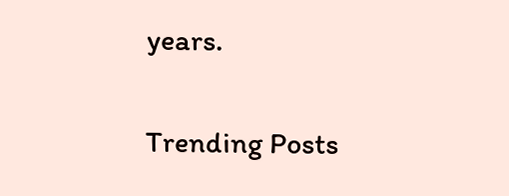years.

Trending Posts